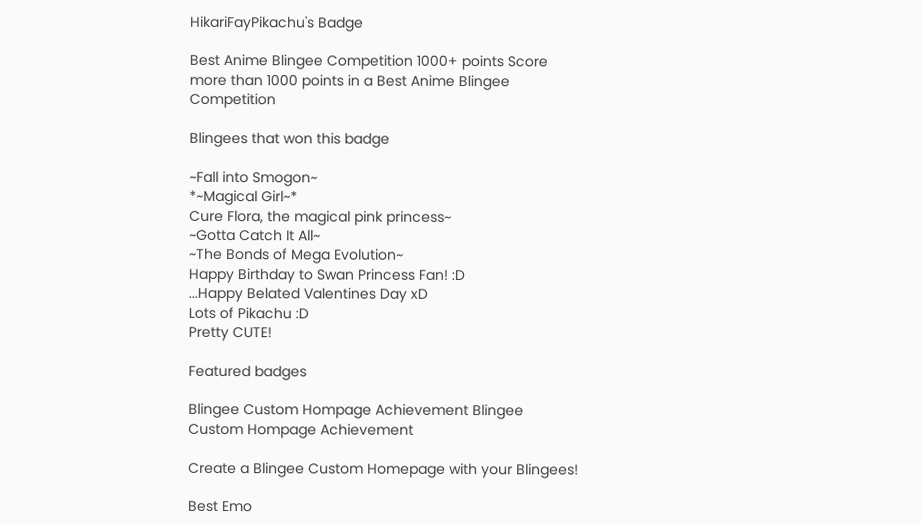HikariFayPikachu's Badge

Best Anime Blingee Competition 1000+ points Score more than 1000 points in a Best Anime Blingee Competition

Blingees that won this badge

~Fall into Smogon~
*~Magical Girl~*
Cure Flora, the magical pink princess~
~Gotta Catch It All~
~The Bonds of Mega Evolution~
Happy Birthday to Swan Princess Fan! :D
...Happy Belated Valentines Day xD
Lots of Pikachu :D
Pretty CUTE!

Featured badges

Blingee Custom Hompage Achievement Blingee Custom Hompage Achievement

Create a Blingee Custom Homepage with your Blingees!

Best Emo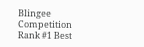Blingee Competition Rank #1 Best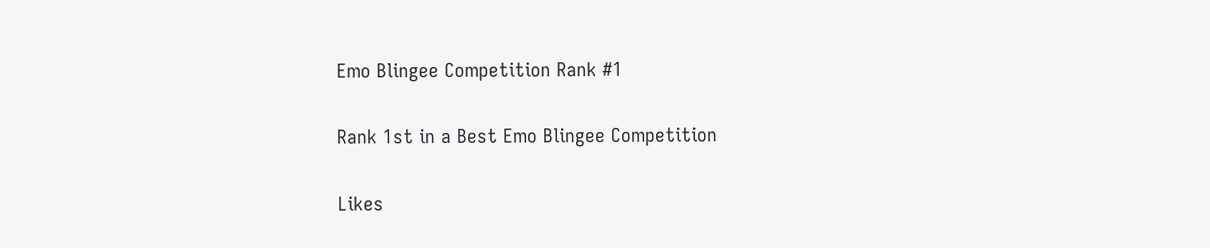Emo Blingee Competition Rank #1

Rank 1st in a Best Emo Blingee Competition

Likes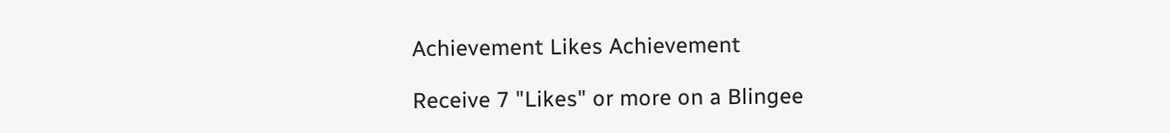Achievement Likes Achievement

Receive 7 "Likes" or more on a Blingee